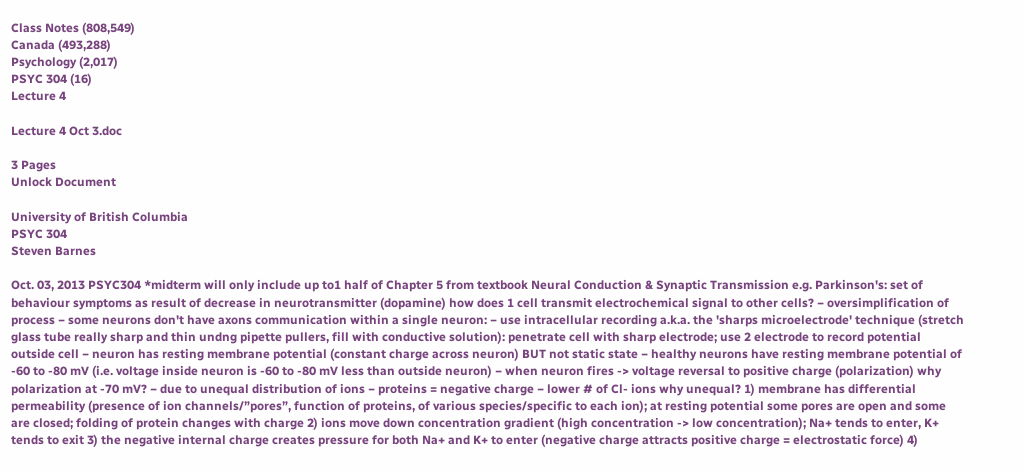Class Notes (808,549)
Canada (493,288)
Psychology (2,017)
PSYC 304 (16)
Lecture 4

Lecture 4 Oct 3.doc

3 Pages
Unlock Document

University of British Columbia
PSYC 304
Steven Barnes

Oct. 03, 2013 PSYC304 *midterm will only include up to1 half of Chapter 5 from textbook Neural Conduction & Synaptic Transmission e.g. Parkinson's: set of behaviour symptoms as result of decrease in neurotransmitter (dopamine) how does 1 cell transmit electrochemical signal to other cells? − oversimplification of process − some neurons don't have axons communication within a single neuron: − use intracellular recording a.k.a. the 'sharps microelectrode' technique (stretch glass tube really sharp and thin undng pipette pullers, fill with conductive solution): penetrate cell with sharp electrode; use 2 electrode to record potential outside cell − neuron has resting membrane potential (constant charge across neuron) BUT not static state − healthy neurons have resting membrane potential of -60 to -80 mV (i.e. voltage inside neuron is -60 to -80 mV less than outside neuron) − when neuron fires -> voltage reversal to positive charge (polarization) why polarization at -70 mV? − due to unequal distribution of ions − proteins = negative charge − lower # of Cl- ions why unequal? 1) membrane has differential permeability (presence of ion channels/”pores”, function of proteins, of various species/specific to each ion); at resting potential some pores are open and some are closed; folding of protein changes with charge 2) ions move down concentration gradient (high concentration -> low concentration); Na+ tends to enter, K+ tends to exit 3) the negative internal charge creates pressure for both Na+ and K+ to enter (negative charge attracts positive charge = electrostatic force) 4)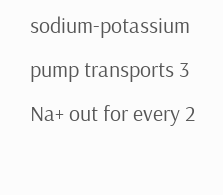sodium-potassium pump transports 3 Na+ out for every 2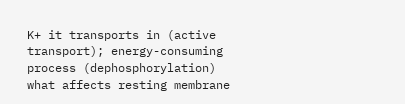K+ it transports in (active transport); energy-consuming process (dephosphorylation) what affects resting membrane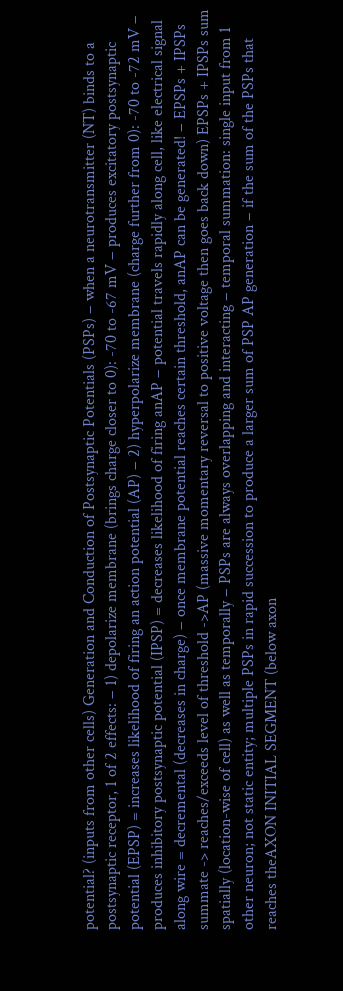potential? (inputs from other cells) Generation and Conduction of Postsynaptic Potentials (PSPs) − when a neurotransmitter (NT) binds to a postsynaptic receptor, 1 of 2 effects: − 1) depolarize membrane (brings charge closer to 0): -70 to -67 mV − produces excitatory postsynaptic potential (EPSP) = increases likelihood of firing an action potential (AP) − 2) hyperpolarize membrane (charge further from 0): -70 to -72 mV − produces inhibitory postsynaptic potential (IPSP) = decreases likelihood of firing anAP − potential travels rapidly along cell, like electrical signal along wire = decremental (decreases in charge) − once membrane potential reaches certain threshold, anAP can be generated! − EPSPs + IPSPs summate -> reaches/exceeds level of threshold ->AP (massive momentary reversal to positive voltage then goes back down) EPSPs + IPSPs sum spatially (location-wise of cell) as well as temporally − PSPs are always overlapping and interacting − temporal summation: single input from 1 other neuron; not static entity; multiple PSPs in rapid succession to produce a larger sum of PSP AP generation − if the sum of the PSPs that reaches theAXON INITIAL SEGMENT (below axon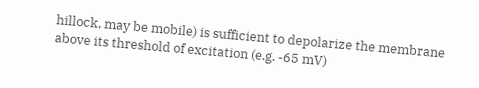hillock, may be mobile) is sufficient to depolarize the membrane above its threshold of excitation (e.g. -65 mV)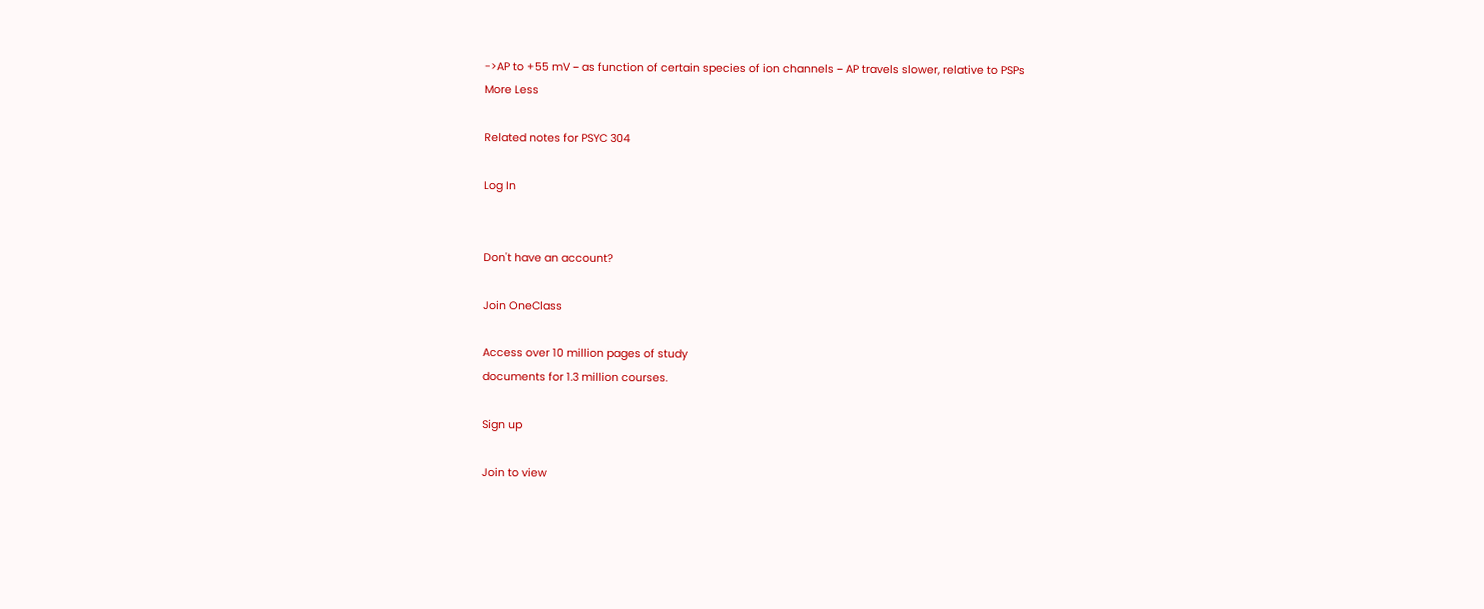->AP to +55 mV − as function of certain species of ion channels − AP travels slower, relative to PSPs
More Less

Related notes for PSYC 304

Log In


Don't have an account?

Join OneClass

Access over 10 million pages of study
documents for 1.3 million courses.

Sign up

Join to view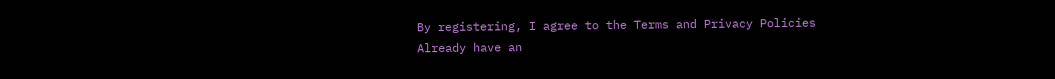By registering, I agree to the Terms and Privacy Policies
Already have an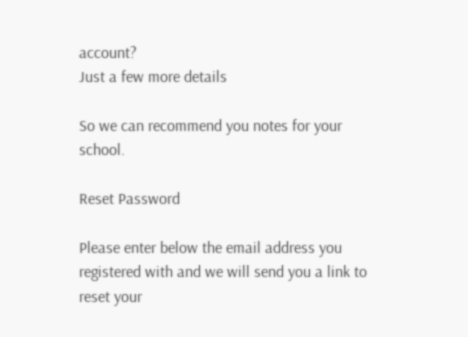account?
Just a few more details

So we can recommend you notes for your school.

Reset Password

Please enter below the email address you registered with and we will send you a link to reset your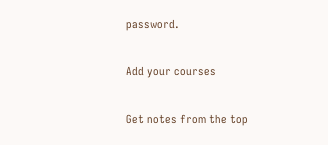password.

Add your courses

Get notes from the top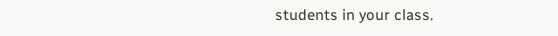students in your class.